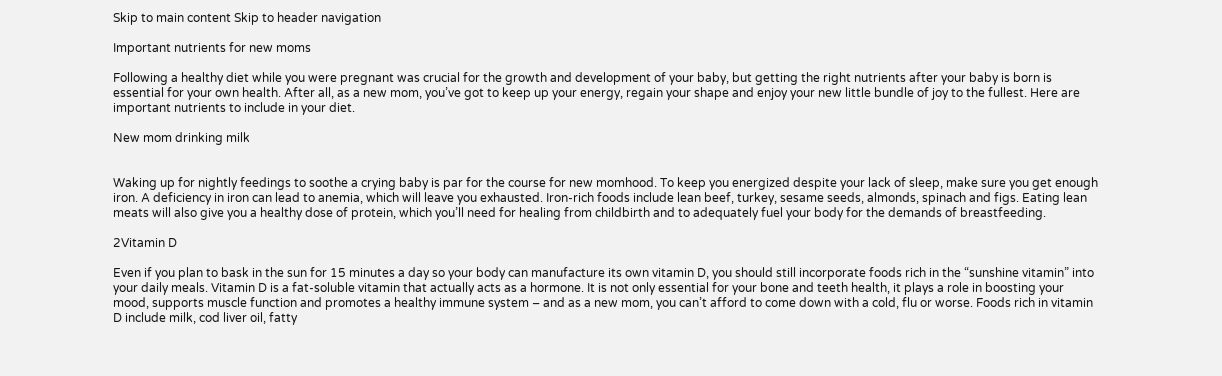Skip to main content Skip to header navigation

Important nutrients for new moms

Following a healthy diet while you were pregnant was crucial for the growth and development of your baby, but getting the right nutrients after your baby is born is essential for your own health. After all, as a new mom, you’ve got to keep up your energy, regain your shape and enjoy your new little bundle of joy to the fullest. Here are important nutrients to include in your diet.

New mom drinking milk


Waking up for nightly feedings to soothe a crying baby is par for the course for new momhood. To keep you energized despite your lack of sleep, make sure you get enough iron. A deficiency in iron can lead to anemia, which will leave you exhausted. Iron-rich foods include lean beef, turkey, sesame seeds, almonds, spinach and figs. Eating lean meats will also give you a healthy dose of protein, which you’ll need for healing from childbirth and to adequately fuel your body for the demands of breastfeeding.

2Vitamin D

Even if you plan to bask in the sun for 15 minutes a day so your body can manufacture its own vitamin D, you should still incorporate foods rich in the “sunshine vitamin” into your daily meals. Vitamin D is a fat-soluble vitamin that actually acts as a hormone. It is not only essential for your bone and teeth health, it plays a role in boosting your mood, supports muscle function and promotes a healthy immune system – and as a new mom, you can’t afford to come down with a cold, flu or worse. Foods rich in vitamin D include milk, cod liver oil, fatty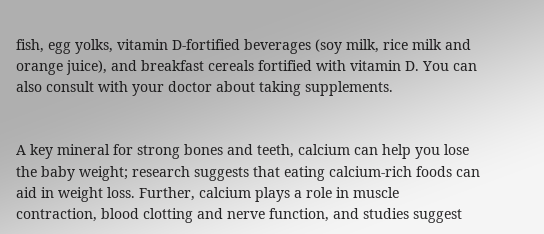fish, egg yolks, vitamin D-fortified beverages (soy milk, rice milk and orange juice), and breakfast cereals fortified with vitamin D. You can also consult with your doctor about taking supplements.


A key mineral for strong bones and teeth, calcium can help you lose the baby weight; research suggests that eating calcium-rich foods can aid in weight loss. Further, calcium plays a role in muscle contraction, blood clotting and nerve function, and studies suggest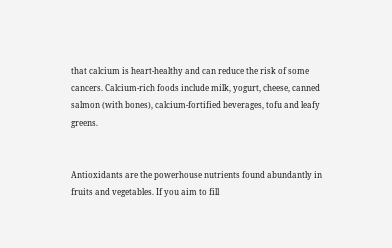that calcium is heart-healthy and can reduce the risk of some cancers. Calcium-rich foods include milk, yogurt, cheese, canned salmon (with bones), calcium-fortified beverages, tofu and leafy greens.


Antioxidants are the powerhouse nutrients found abundantly in fruits and vegetables. If you aim to fill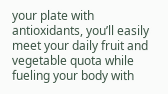your plate with antioxidants, you’ll easily meet your daily fruit and vegetable quota while fueling your body with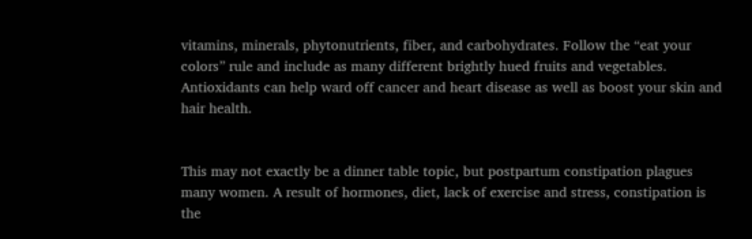vitamins, minerals, phytonutrients, fiber, and carbohydrates. Follow the “eat your colors” rule and include as many different brightly hued fruits and vegetables. Antioxidants can help ward off cancer and heart disease as well as boost your skin and hair health.


This may not exactly be a dinner table topic, but postpartum constipation plagues many women. A result of hormones, diet, lack of exercise and stress, constipation is the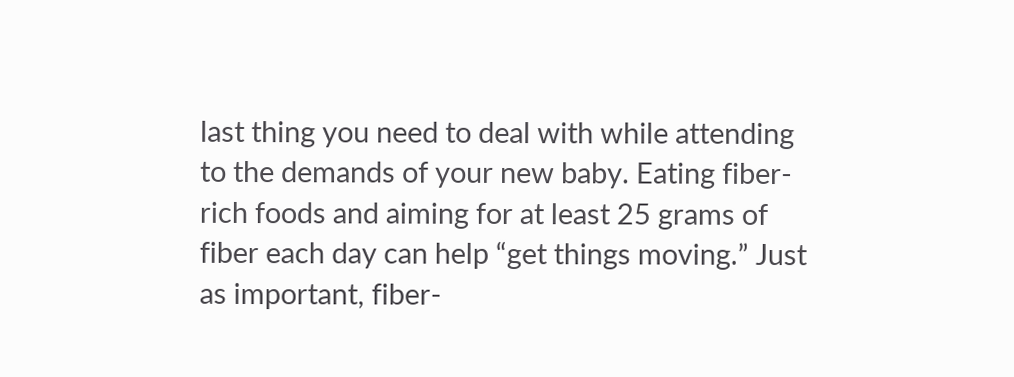last thing you need to deal with while attending to the demands of your new baby. Eating fiber-rich foods and aiming for at least 25 grams of fiber each day can help “get things moving.” Just as important, fiber-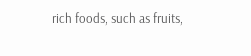rich foods, such as fruits,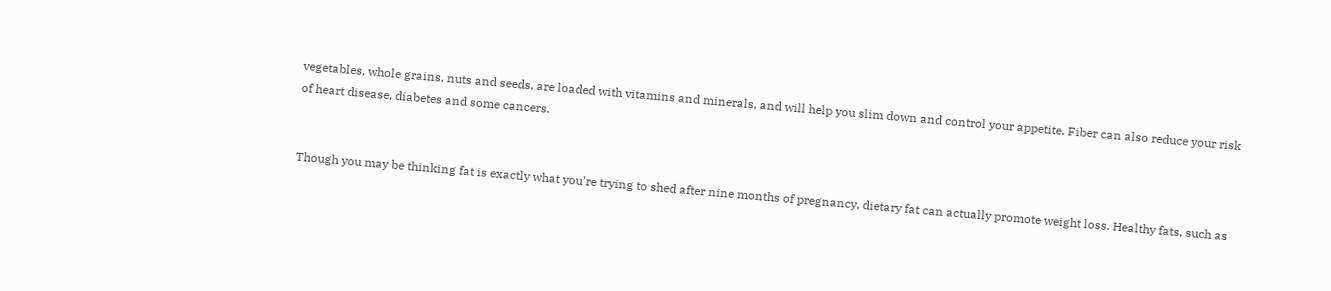vegetables, whole grains, nuts and seeds, are loaded with vitamins and minerals, and will help you slim down and control your appetite. Fiber can also reduce your risk of heart disease, diabetes and some cancers.


Though you may be thinking fat is exactly what you’re trying to shed after nine months of pregnancy, dietary fat can actually promote weight loss. Healthy fats, such as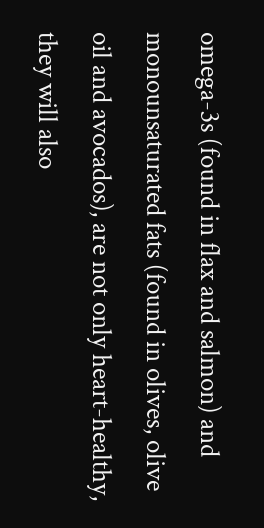omega-3s (found in flax and salmon) and monounsaturated fats (found in olives, olive oil and avocados), are not only heart-healthy, they will also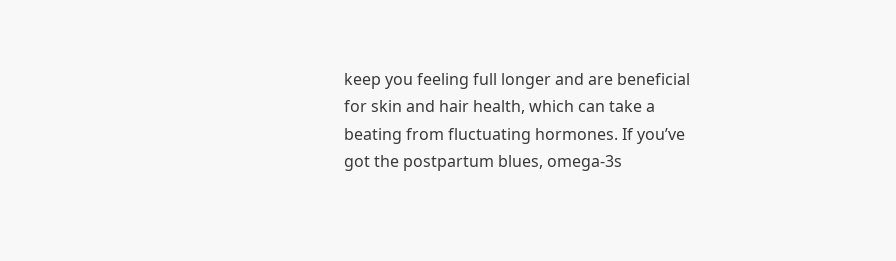keep you feeling full longer and are beneficial for skin and hair health, which can take a beating from fluctuating hormones. If you’ve got the postpartum blues, omega-3s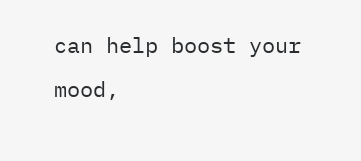can help boost your mood,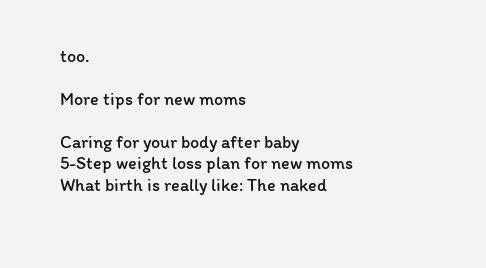too.

More tips for new moms

Caring for your body after baby
5-Step weight loss plan for new moms
What birth is really like: The naked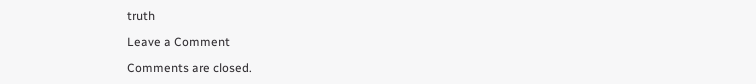truth

Leave a Comment

Comments are closed.